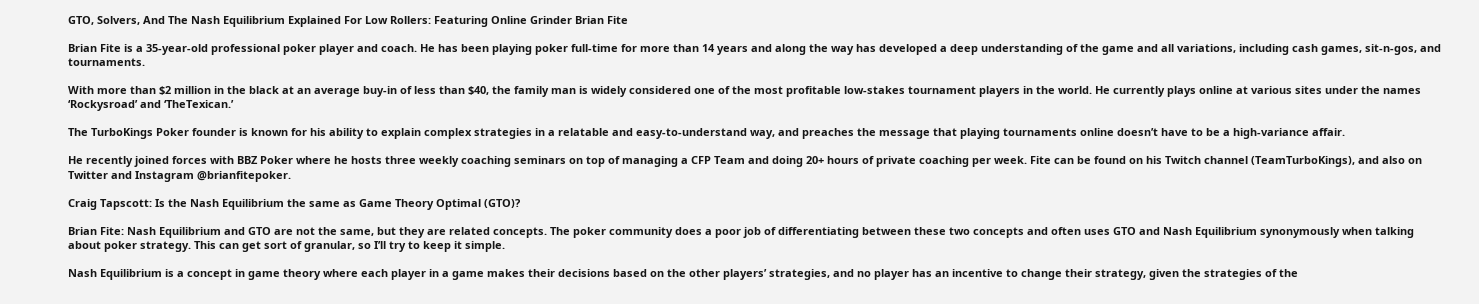GTO, Solvers, And The Nash Equilibrium Explained For Low Rollers: Featuring Online Grinder Brian Fite

Brian Fite is a 35-year-old professional poker player and coach. He has been playing poker full-time for more than 14 years and along the way has developed a deep understanding of the game and all variations, including cash games, sit-n-gos, and tournaments.

With more than $2 million in the black at an average buy-in of less than $40, the family man is widely considered one of the most profitable low-stakes tournament players in the world. He currently plays online at various sites under the names ‘Rockysroad’ and ‘TheTexican.’

The TurboKings Poker founder is known for his ability to explain complex strategies in a relatable and easy-to-understand way, and preaches the message that playing tournaments online doesn’t have to be a high-variance affair.

He recently joined forces with BBZ Poker where he hosts three weekly coaching seminars on top of managing a CFP Team and doing 20+ hours of private coaching per week. Fite can be found on his Twitch channel (TeamTurboKings), and also on Twitter and Instagram @brianfitepoker.

Craig Tapscott: Is the Nash Equilibrium the same as Game Theory Optimal (GTO)?

Brian Fite: Nash Equilibrium and GTO are not the same, but they are related concepts. The poker community does a poor job of differentiating between these two concepts and often uses GTO and Nash Equilibrium synonymously when talking about poker strategy. This can get sort of granular, so I’ll try to keep it simple.

Nash Equilibrium is a concept in game theory where each player in a game makes their decisions based on the other players’ strategies, and no player has an incentive to change their strategy, given the strategies of the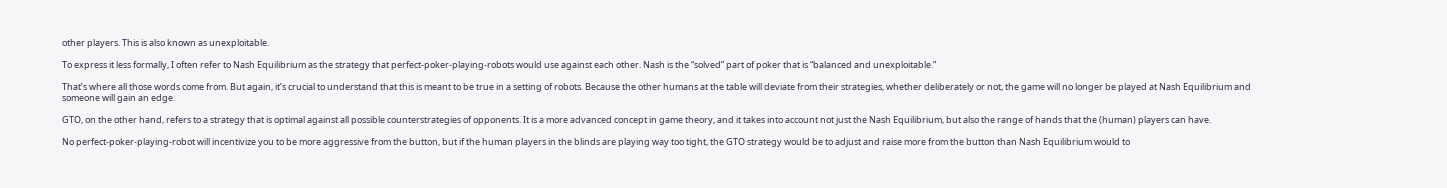other players. This is also known as unexploitable.

To express it less formally, I often refer to Nash Equilibrium as the strategy that perfect-poker-playing-robots would use against each other. Nash is the “solved” part of poker that is “balanced and unexploitable.”

That’s where all those words come from. But again, it’s crucial to understand that this is meant to be true in a setting of robots. Because the other humans at the table will deviate from their strategies, whether deliberately or not, the game will no longer be played at Nash Equilibrium and someone will gain an edge.

GTO, on the other hand, refers to a strategy that is optimal against all possible counterstrategies of opponents. It is a more advanced concept in game theory, and it takes into account not just the Nash Equilibrium, but also the range of hands that the (human) players can have.

No perfect-poker-playing-robot will incentivize you to be more aggressive from the button, but if the human players in the blinds are playing way too tight, the GTO strategy would be to adjust and raise more from the button than Nash Equilibrium would to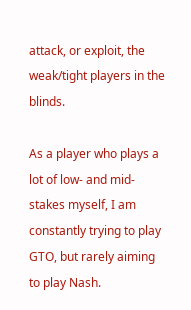attack, or exploit, the weak/tight players in the blinds.

As a player who plays a lot of low- and mid-stakes myself, I am constantly trying to play GTO, but rarely aiming to play Nash.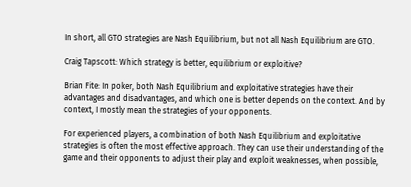In short, all GTO strategies are Nash Equilibrium, but not all Nash Equilibrium are GTO.

Craig Tapscott: Which strategy is better, equilibrium or exploitive?

Brian Fite: In poker, both Nash Equilibrium and exploitative strategies have their advantages and disadvantages, and which one is better depends on the context. And by context, I mostly mean the strategies of your opponents.

For experienced players, a combination of both Nash Equilibrium and exploitative strategies is often the most effective approach. They can use their understanding of the game and their opponents to adjust their play and exploit weaknesses, when possible,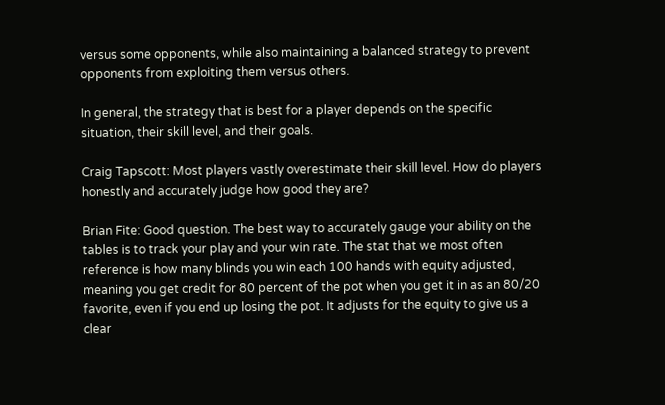versus some opponents, while also maintaining a balanced strategy to prevent opponents from exploiting them versus others.

In general, the strategy that is best for a player depends on the specific situation, their skill level, and their goals.

Craig Tapscott: Most players vastly overestimate their skill level. How do players honestly and accurately judge how good they are?

Brian Fite: Good question. The best way to accurately gauge your ability on the tables is to track your play and your win rate. The stat that we most often reference is how many blinds you win each 100 hands with equity adjusted, meaning you get credit for 80 percent of the pot when you get it in as an 80/20 favorite, even if you end up losing the pot. It adjusts for the equity to give us a clear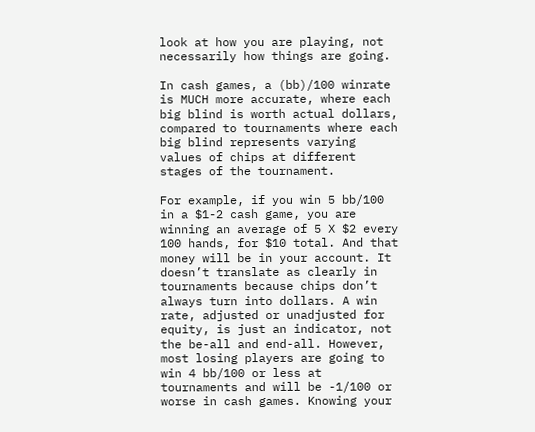look at how you are playing, not necessarily how things are going.

In cash games, a (bb)/100 winrate is MUCH more accurate, where each big blind is worth actual dollars, compared to tournaments where each big blind represents varying values of chips at different stages of the tournament.

For example, if you win 5 bb/100 in a $1-2 cash game, you are winning an average of 5 X $2 every 100 hands, for $10 total. And that money will be in your account. It doesn’t translate as clearly in tournaments because chips don’t always turn into dollars. A win rate, adjusted or unadjusted for equity, is just an indicator, not the be-all and end-all. However, most losing players are going to win 4 bb/100 or less at tournaments and will be -1/100 or worse in cash games. Knowing your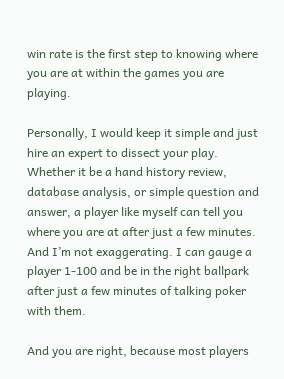win rate is the first step to knowing where you are at within the games you are playing.

Personally, I would keep it simple and just hire an expert to dissect your play. Whether it be a hand history review, database analysis, or simple question and answer, a player like myself can tell you where you are at after just a few minutes. And I’m not exaggerating. I can gauge a player 1-100 and be in the right ballpark after just a few minutes of talking poker with them.

And you are right, because most players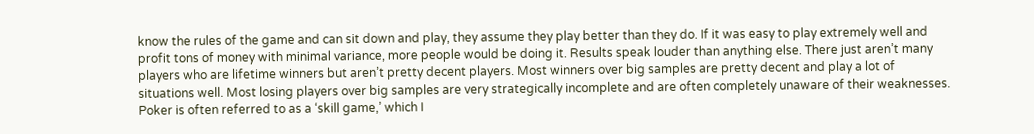know the rules of the game and can sit down and play, they assume they play better than they do. If it was easy to play extremely well and profit tons of money with minimal variance, more people would be doing it. Results speak louder than anything else. There just aren’t many players who are lifetime winners but aren’t pretty decent players. Most winners over big samples are pretty decent and play a lot of situations well. Most losing players over big samples are very strategically incomplete and are often completely unaware of their weaknesses.
Poker is often referred to as a ‘skill game,’ which I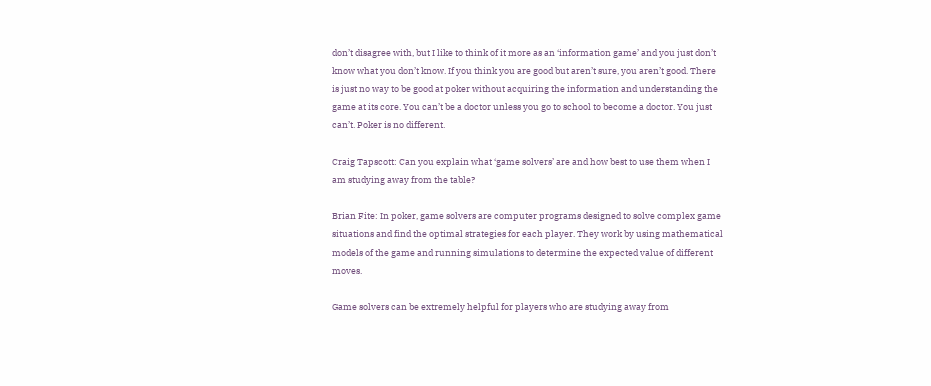don’t disagree with, but I like to think of it more as an ‘information game’ and you just don’t know what you don’t know. If you think you are good but aren’t sure, you aren’t good. There is just no way to be good at poker without acquiring the information and understanding the game at its core. You can’t be a doctor unless you go to school to become a doctor. You just can’t. Poker is no different.

Craig Tapscott: Can you explain what ‘game solvers’ are and how best to use them when I am studying away from the table?

Brian Fite: In poker, game solvers are computer programs designed to solve complex game situations and find the optimal strategies for each player. They work by using mathematical models of the game and running simulations to determine the expected value of different moves.

Game solvers can be extremely helpful for players who are studying away from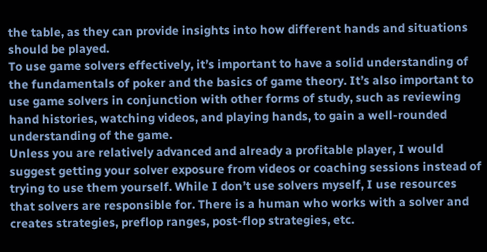the table, as they can provide insights into how different hands and situations should be played.
To use game solvers effectively, it’s important to have a solid understanding of the fundamentals of poker and the basics of game theory. It’s also important to use game solvers in conjunction with other forms of study, such as reviewing hand histories, watching videos, and playing hands, to gain a well-rounded understanding of the game.
Unless you are relatively advanced and already a profitable player, I would suggest getting your solver exposure from videos or coaching sessions instead of trying to use them yourself. While I don’t use solvers myself, I use resources that solvers are responsible for. There is a human who works with a solver and creates strategies, preflop ranges, post-flop strategies, etc.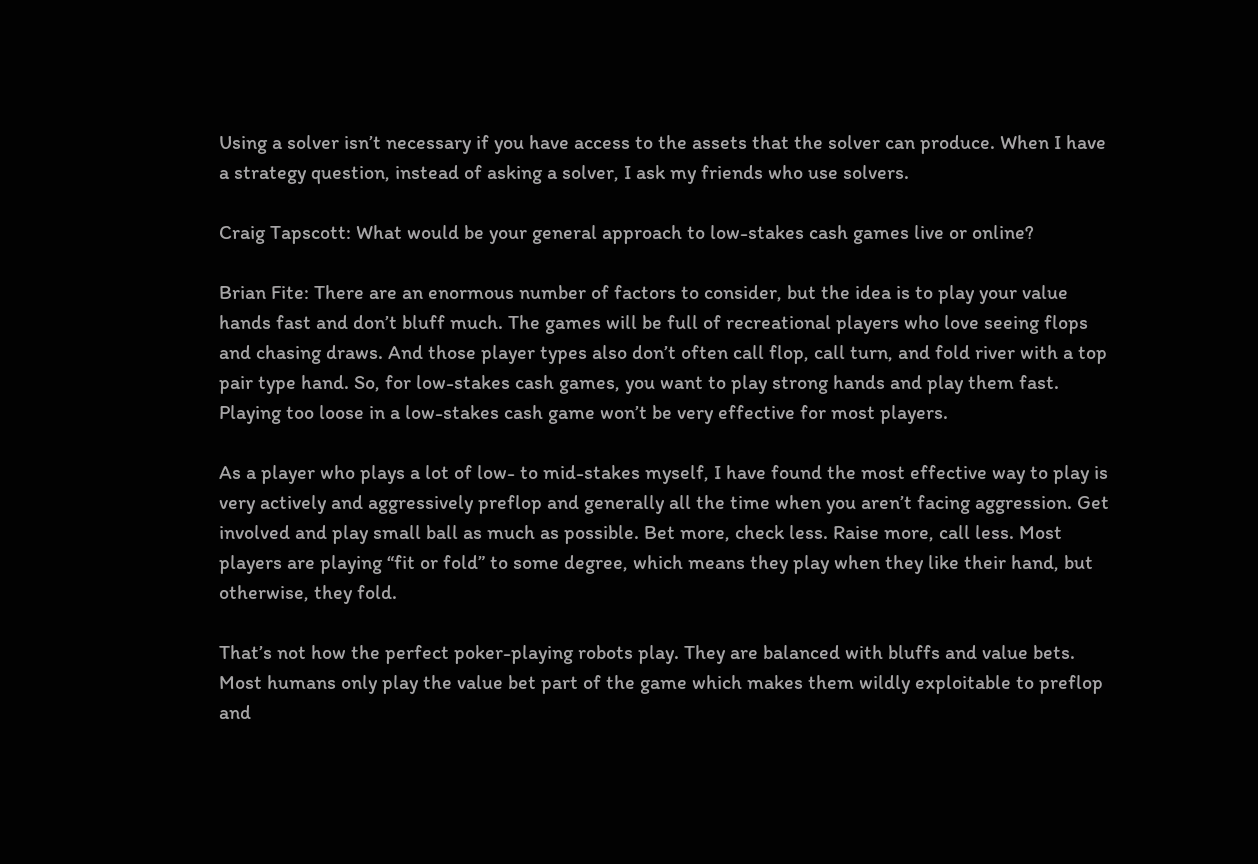Using a solver isn’t necessary if you have access to the assets that the solver can produce. When I have a strategy question, instead of asking a solver, I ask my friends who use solvers.

Craig Tapscott: What would be your general approach to low-stakes cash games live or online?

Brian Fite: There are an enormous number of factors to consider, but the idea is to play your value hands fast and don’t bluff much. The games will be full of recreational players who love seeing flops and chasing draws. And those player types also don’t often call flop, call turn, and fold river with a top pair type hand. So, for low-stakes cash games, you want to play strong hands and play them fast. Playing too loose in a low-stakes cash game won’t be very effective for most players.

As a player who plays a lot of low- to mid-stakes myself, I have found the most effective way to play is very actively and aggressively preflop and generally all the time when you aren’t facing aggression. Get involved and play small ball as much as possible. Bet more, check less. Raise more, call less. Most players are playing “fit or fold” to some degree, which means they play when they like their hand, but otherwise, they fold.

That’s not how the perfect poker-playing robots play. They are balanced with bluffs and value bets. Most humans only play the value bet part of the game which makes them wildly exploitable to preflop and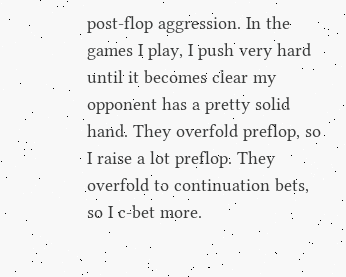post-flop aggression. In the games I play, I push very hard until it becomes clear my opponent has a pretty solid hand. They overfold preflop, so I raise a lot preflop. They overfold to continuation bets, so I c-bet more.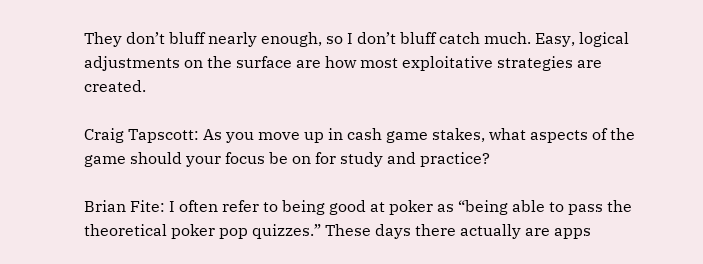They don’t bluff nearly enough, so I don’t bluff catch much. Easy, logical adjustments on the surface are how most exploitative strategies are created.

Craig Tapscott: As you move up in cash game stakes, what aspects of the game should your focus be on for study and practice?

Brian Fite: I often refer to being good at poker as “being able to pass the theoretical poker pop quizzes.” These days there actually are apps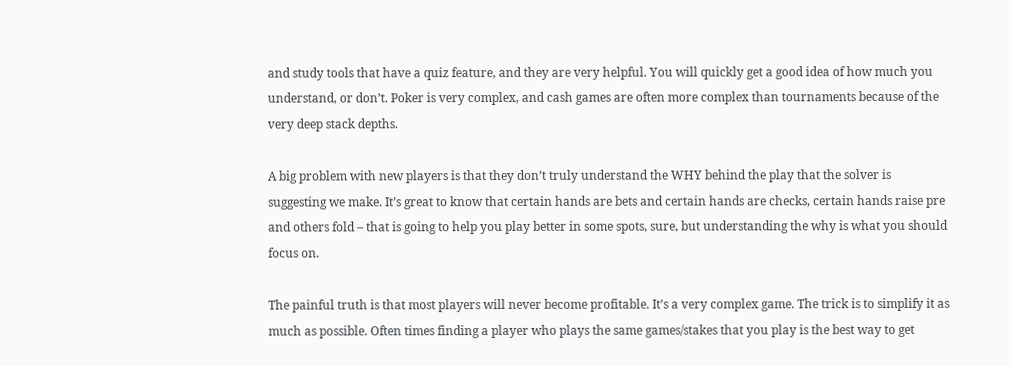and study tools that have a quiz feature, and they are very helpful. You will quickly get a good idea of how much you understand, or don’t. Poker is very complex, and cash games are often more complex than tournaments because of the very deep stack depths.

A big problem with new players is that they don’t truly understand the WHY behind the play that the solver is suggesting we make. It’s great to know that certain hands are bets and certain hands are checks, certain hands raise pre and others fold – that is going to help you play better in some spots, sure, but understanding the why is what you should focus on.

The painful truth is that most players will never become profitable. It’s a very complex game. The trick is to simplify it as much as possible. Often times finding a player who plays the same games/stakes that you play is the best way to get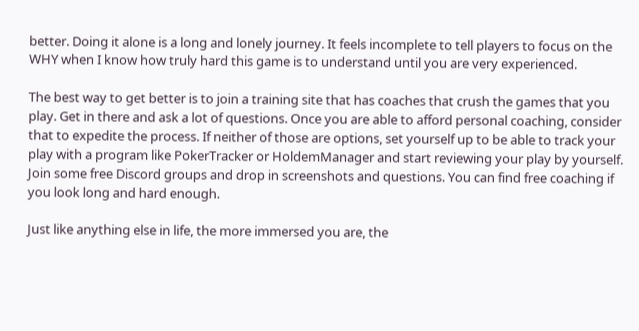better. Doing it alone is a long and lonely journey. It feels incomplete to tell players to focus on the WHY when I know how truly hard this game is to understand until you are very experienced.

The best way to get better is to join a training site that has coaches that crush the games that you play. Get in there and ask a lot of questions. Once you are able to afford personal coaching, consider that to expedite the process. If neither of those are options, set yourself up to be able to track your play with a program like PokerTracker or HoldemManager and start reviewing your play by yourself. Join some free Discord groups and drop in screenshots and questions. You can find free coaching if you look long and hard enough.

Just like anything else in life, the more immersed you are, the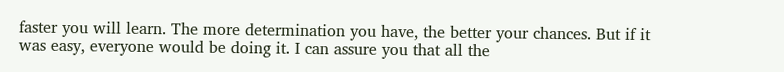faster you will learn. The more determination you have, the better your chances. But if it was easy, everyone would be doing it. I can assure you that all the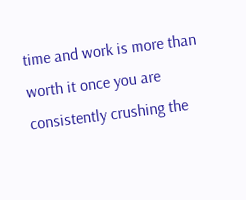time and work is more than worth it once you are consistently crushing the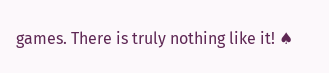games. There is truly nothing like it! ♠